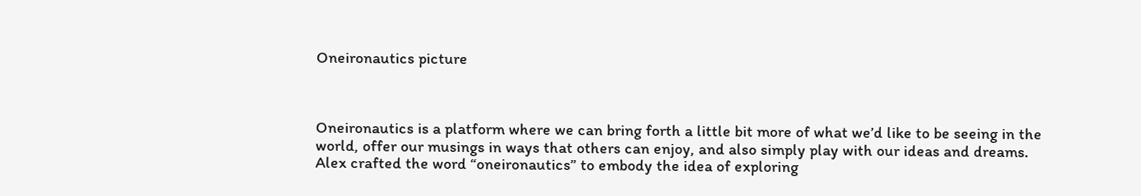Oneironautics picture



Oneironautics is a platform where we can bring forth a little bit more of what we’d like to be seeing in the world, offer our musings in ways that others can enjoy, and also simply play with our ideas and dreams. Alex crafted the word “oneironautics” to embody the idea of exploring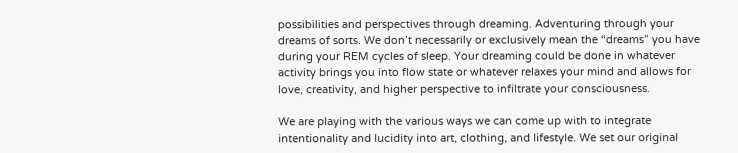possibilities and perspectives through dreaming. Adventuring through your dreams of sorts. We don’t necessarily or exclusively mean the “dreams” you have during your REM cycles of sleep. Your dreaming could be done in whatever activity brings you into flow state or whatever relaxes your mind and allows for love, creativity, and higher perspective to infiltrate your consciousness.

We are playing with the various ways we can come up with to integrate intentionality and lucidity into art, clothing, and lifestyle. We set our original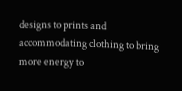designs to prints and accommodating clothing to bring more energy to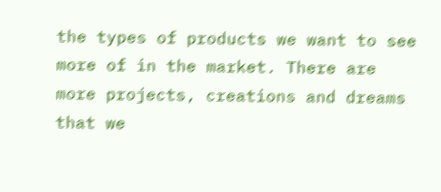the types of products we want to see more of in the market. There are more projects, creations and dreams that we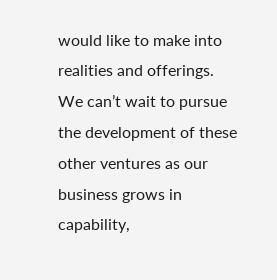would like to make into realities and offerings. We can’t wait to pursue the development of these other ventures as our business grows in capability,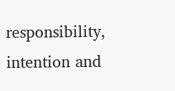responsibility, intention and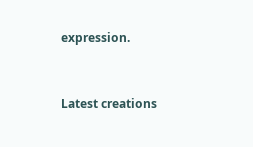expression.


Latest creations